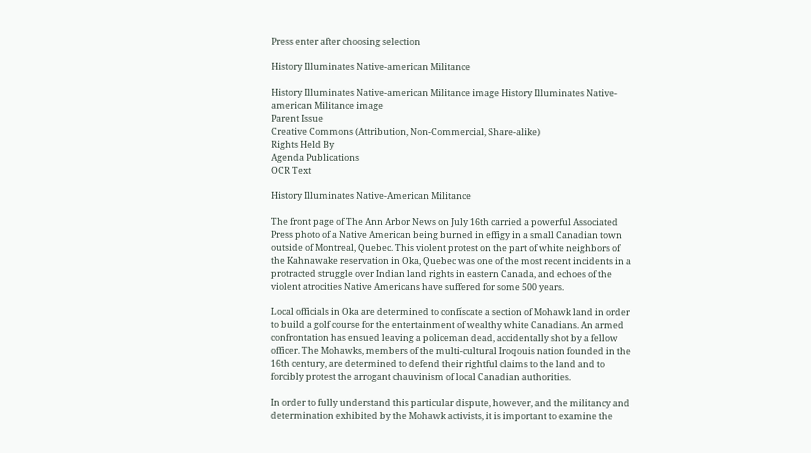Press enter after choosing selection

History Illuminates Native-american Militance

History Illuminates Native-american Militance image History Illuminates Native-american Militance image
Parent Issue
Creative Commons (Attribution, Non-Commercial, Share-alike)
Rights Held By
Agenda Publications
OCR Text

History Illuminates Native-American Militance

The front page of The Ann Arbor News on July 16th carried a powerful Associated Press photo of a Native American being burned in effigy in a small Canadian town outside of Montreal, Quebec. This violent protest on the part of white neighbors of the Kahnawake reservation in Oka, Quebec was one of the most recent incidents in a protracted struggle over Indian land rights in eastern Canada, and echoes of the violent atrocities Native Americans have suffered for some 500 years.

Local officials in Oka are determined to confíscate a section of Mohawk land in order to build a golf course for the entertainment of wealthy white Canadians. An armed confrontation has ensued leaving a policeman dead, accidentally shot by a fellow officer. The Mohawks, members of the multi-cultural Iroqouis nation founded in the 16th century, are determined to defend their rightful claims to the land and to forcibly protest the arrogant chauvinism of local Canadian authorities.

In order to fully understand this particular dispute, however, and the militancy and determination exhibited by the Mohawk activists, it is important to examine the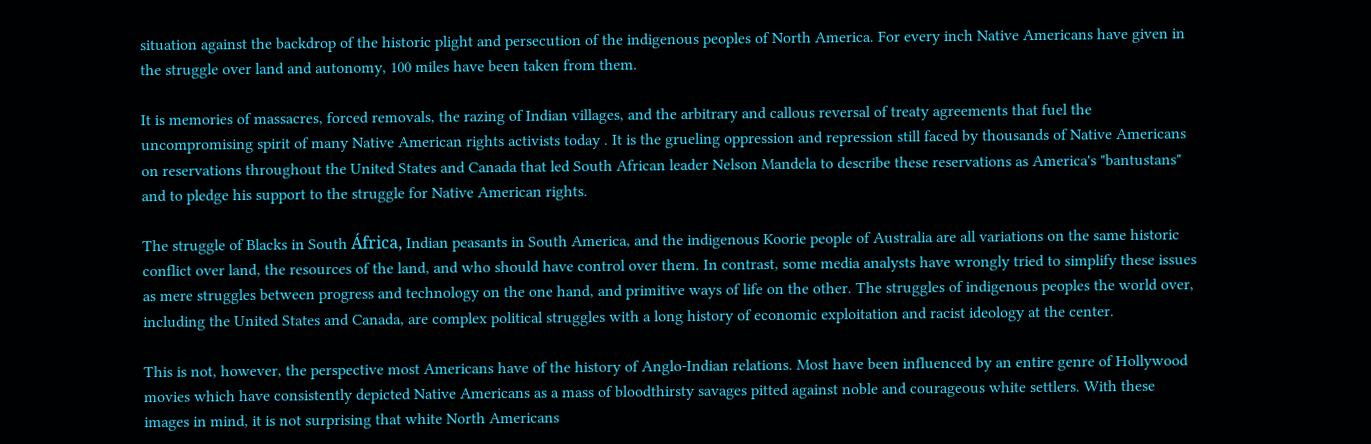situation against the backdrop of the historic plight and persecution of the indigenous peoples of North America. For every inch Native Americans have given in the struggle over land and autonomy, 100 miles have been taken from them.

It is memories of massacres, forced removals, the razing of Indian villages, and the arbitrary and callous reversal of treaty agreements that fuel the uncompromising spirit of many Native American rights activists today . It is the grueling oppression and repression still faced by thousands of Native Americans on reservations throughout the United States and Canada that led South African leader Nelson Mandela to describe these reservations as America's "bantustans" and to pledge his support to the struggle for Native American rights.

The struggle of Blacks in South África, Indian peasants in South America, and the indigenous Koorie people of Australia are all variations on the same historic conflict over land, the resources of the land, and who should have control over them. In contrast, some media analysts have wrongly tried to simplify these issues as mere struggles between progress and technology on the one hand, and primitive ways of life on the other. The struggles of indigenous peoples the world over, including the United States and Canada, are complex political struggles with a long history of economic exploitation and racist ideology at the center.

This is not, however, the perspective most Americans have of the history of Anglo-Indian relations. Most have been influenced by an entire genre of Hollywood movies which have consistently depicted Native Americans as a mass of bloodthirsty savages pitted against noble and courageous white settlers. With these images in mind, it is not surprising that white North Americans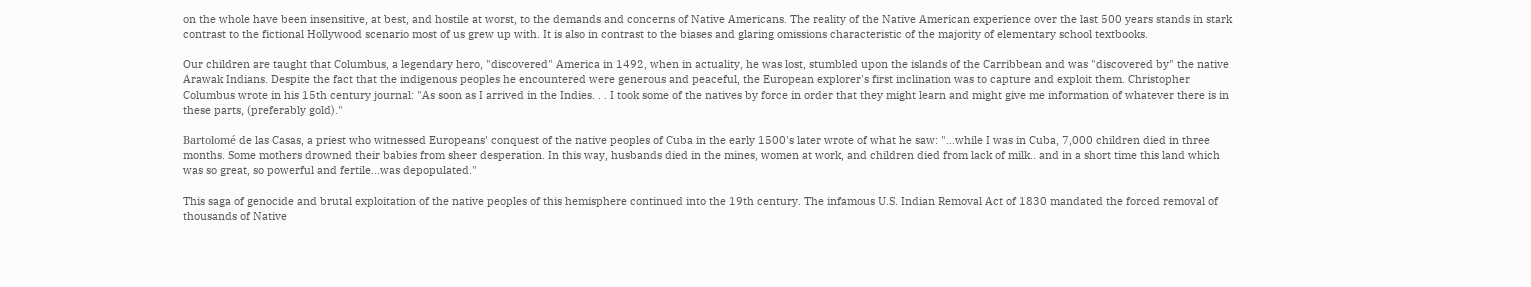on the whole have been insensitive, at best, and hostile at worst, to the demands and concerns of Native Americans. The reality of the Native American experience over the last 500 years stands in stark contrast to the fictional Hollywood scenario most of us grew up with. It is also in contrast to the biases and glaring omissions characteristic of the majority of elementary school textbooks.

Our children are taught that Columbus, a legendary hero, "discovered" America in 1492, when in actuality, he was lost, stumbled upon the islands of the Carribbean and was "discovered by" the native Arawak Indians. Despite the fact that the indigenous peoples he encountered were generous and peaceful, the European explorer's first inclination was to capture and exploit them. Christopher Columbus wrote in his 15th century journal: "As soon as I arrived in the Indies. . . I took some of the natives by force in order that they might learn and might give me information of whatever there is in these parts, (preferably gold)."

Bartolomé de las Casas, a priest who witnessed Europeans' conquest of the native peoples of Cuba in the early 1500's later wrote of what he saw: "...while I was in Cuba, 7,000 children died in three months. Some mothers drowned their babies from sheer desperation. In this way, husbands died in the mines, women at work, and children died from lack of milk.. and in a short time this land which was so great, so powerful and fertile...was depopulated."

This saga of genocide and brutal exploitation of the native peoples of this hemisphere continued into the 19th century. The infamous U.S. Indian Removal Act of 1830 mandated the forced removal of thousands of Native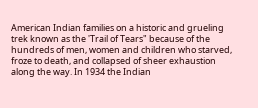American Indian families on a historic and grueling trek known as the 'Trail of Tears" because of the hundreds of men, women and children who starved, froze to death, and collapsed of sheer exhaustion along the way. In 1934 the Indian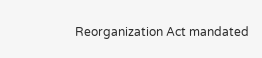Reorganization Act mandated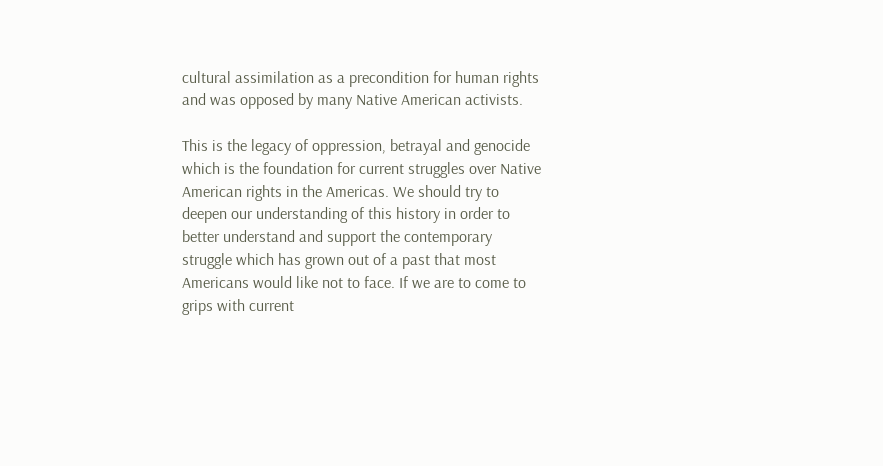cultural assimilation as a precondition for human rights and was opposed by many Native American activists.

This is the legacy of oppression, betrayal and genocide which is the foundation for current struggles over Native American rights in the Americas. We should try to deepen our understanding of this history in order to better understand and support the contemporary struggle which has grown out of a past that most Americans would like not to face. If we are to come to grips with current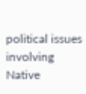political issues involving Native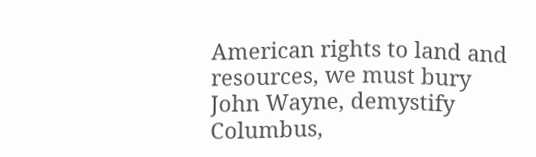American rights to land and resources, we must bury John Wayne, demystify Columbus,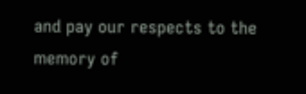and pay our respects to the memory of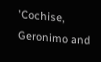'Cochise, Geronimo and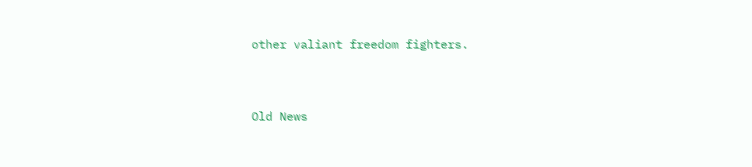other valiant freedom fighters.


Old News